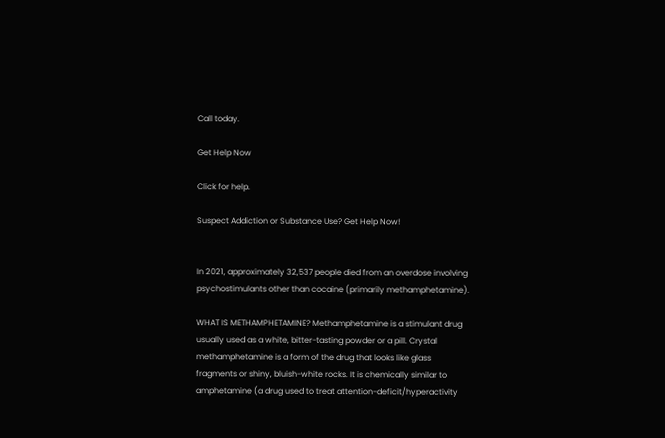Call today.

Get Help Now

Click for help.

Suspect Addiction or Substance Use? Get Help Now!


In 2021, approximately 32,537 people died from an overdose involving psychostimulants other than cocaine (primarily methamphetamine).

WHAT IS METHAMPHETAMINE? Methamphetamine is a stimulant drug usually used as a white, bitter-tasting powder or a pill. Crystal methamphetamine is a form of the drug that looks like glass fragments or shiny, bluish-white rocks. It is chemically similar to amphetamine (a drug used to treat attention-deficit/hyperactivity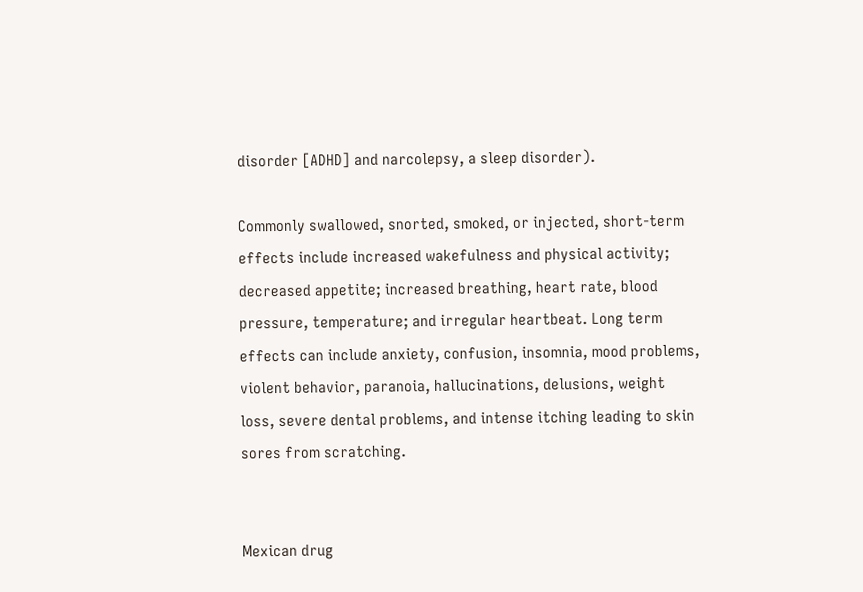disorder [ADHD] and narcolepsy, a sleep disorder).

Commonly swallowed, snorted, smoked, or injected, short-term effects include increased wakefulness and physical activity; decreased appetite; increased breathing, heart rate, blood pressure, temperature; and irregular heartbeat. Long term effects can include anxiety, confusion, insomnia, mood problems, violent behavior, paranoia, hallucinations, delusions, weight loss, severe dental problems, and intense itching leading to skin sores from scratching.


Mexican drug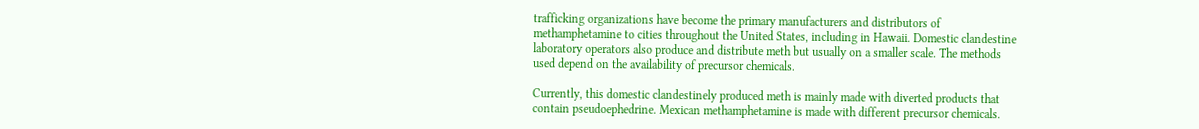trafficking organizations have become the primary manufacturers and distributors of methamphetamine to cities throughout the United States, including in Hawaii. Domestic clandestine laboratory operators also produce and distribute meth but usually on a smaller scale. The methods used depend on the availability of precursor chemicals.

Currently, this domestic clandestinely produced meth is mainly made with diverted products that contain pseudoephedrine. Mexican methamphetamine is made with different precursor chemicals.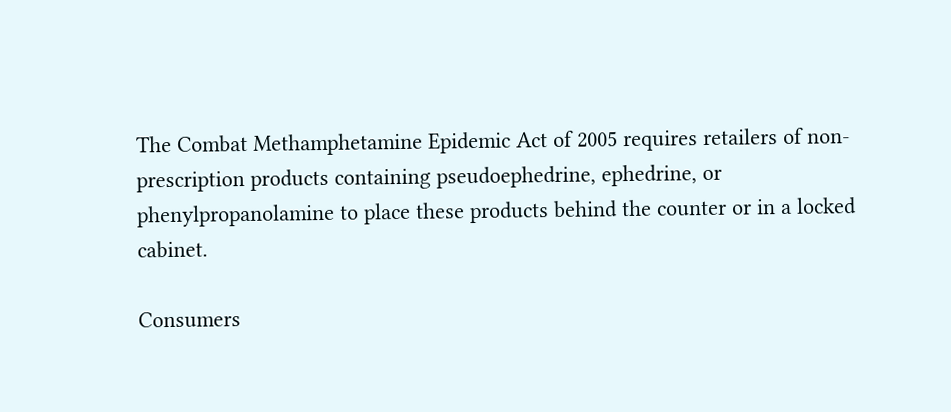The Combat Methamphetamine Epidemic Act of 2005 requires retailers of non-prescription products containing pseudoephedrine, ephedrine, or phenylpropanolamine to place these products behind the counter or in a locked cabinet.

Consumers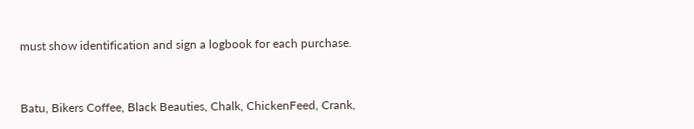must show identification and sign a logbook for each purchase.



Batu, Bikers Coffee, Black Beauties, Chalk, ChickenFeed, Crank,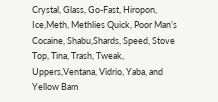Crystal, Glass, Go-Fast, Hiropon, Ice,Meth, Methlies Quick, Poor Man’s Cocaine, Shabu,Shards, Speed, Stove Top, Tina, Trash, Tweak, Uppers,Ventana, Vidrio, Yaba, and Yellow Bam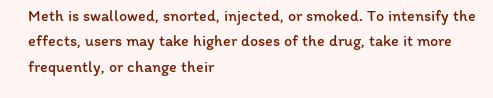Meth is swallowed, snorted, injected, or smoked. To intensify the effects, users may take higher doses of the drug, take it more frequently, or change their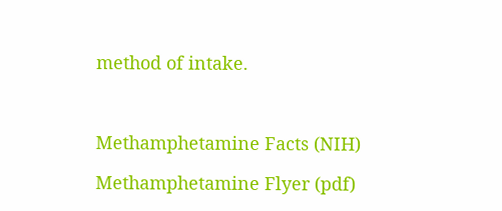method of intake.



Methamphetamine Facts (NIH)

Methamphetamine Flyer (pdf)